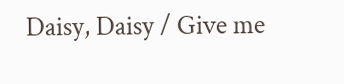Daisy, Daisy / Give me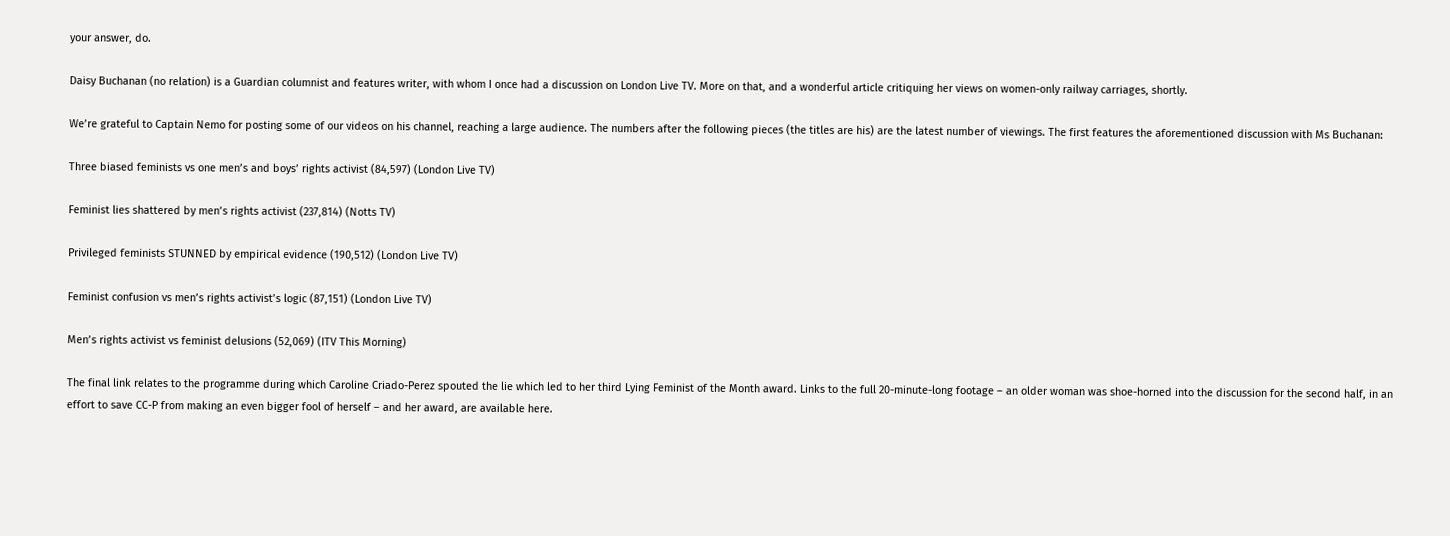your answer, do.

Daisy Buchanan (no relation) is a Guardian columnist and features writer, with whom I once had a discussion on London Live TV. More on that, and a wonderful article critiquing her views on women-only railway carriages, shortly.

We’re grateful to Captain Nemo for posting some of our videos on his channel, reaching a large audience. The numbers after the following pieces (the titles are his) are the latest number of viewings. The first features the aforementioned discussion with Ms Buchanan:

Three biased feminists vs one men’s and boys’ rights activist (84,597) (London Live TV)

Feminist lies shattered by men’s rights activist (237,814) (Notts TV)

Privileged feminists STUNNED by empirical evidence (190,512) (London Live TV)

Feminist confusion vs men’s rights activist’s logic (87,151) (London Live TV)

Men’s rights activist vs feminist delusions (52,069) (ITV This Morning)

The final link relates to the programme during which Caroline Criado-Perez spouted the lie which led to her third Lying Feminist of the Month award. Links to the full 20-minute-long footage – an older woman was shoe-horned into the discussion for the second half, in an effort to save CC-P from making an even bigger fool of herself – and her award, are available here.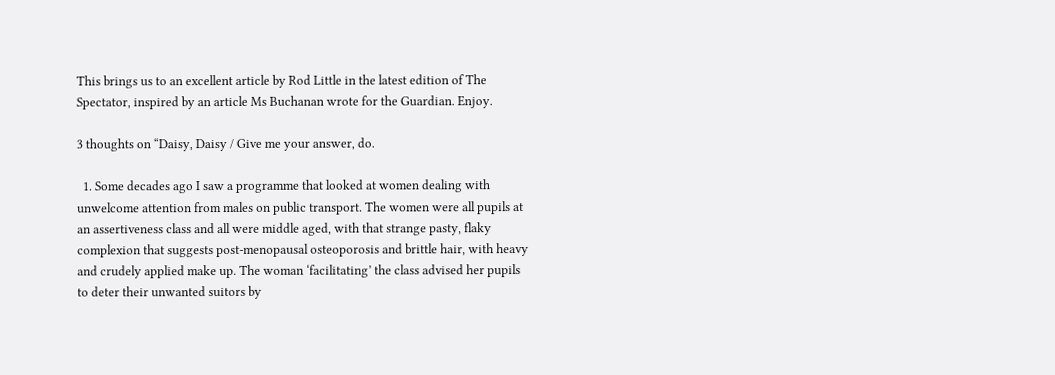This brings us to an excellent article by Rod Little in the latest edition of The Spectator, inspired by an article Ms Buchanan wrote for the Guardian. Enjoy.

3 thoughts on “Daisy, Daisy / Give me your answer, do.

  1. Some decades ago I saw a programme that looked at women dealing with unwelcome attention from males on public transport. The women were all pupils at an assertiveness class and all were middle aged, with that strange pasty, flaky complexion that suggests post-menopausal osteoporosis and brittle hair, with heavy and crudely applied make up. The woman ‘facilitating’ the class advised her pupils to deter their unwanted suitors by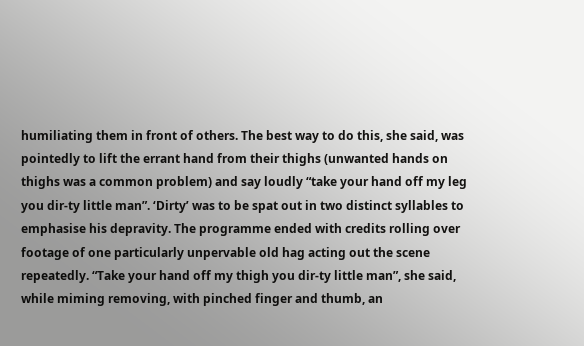humiliating them in front of others. The best way to do this, she said, was pointedly to lift the errant hand from their thighs (unwanted hands on thighs was a common problem) and say loudly “take your hand off my leg you dir-ty little man”. ‘Dirty’ was to be spat out in two distinct syllables to emphasise his depravity. The programme ended with credits rolling over footage of one particularly unpervable old hag acting out the scene repeatedly. “Take your hand off my thigh you dir-ty little man”, she said, while miming removing, with pinched finger and thumb, an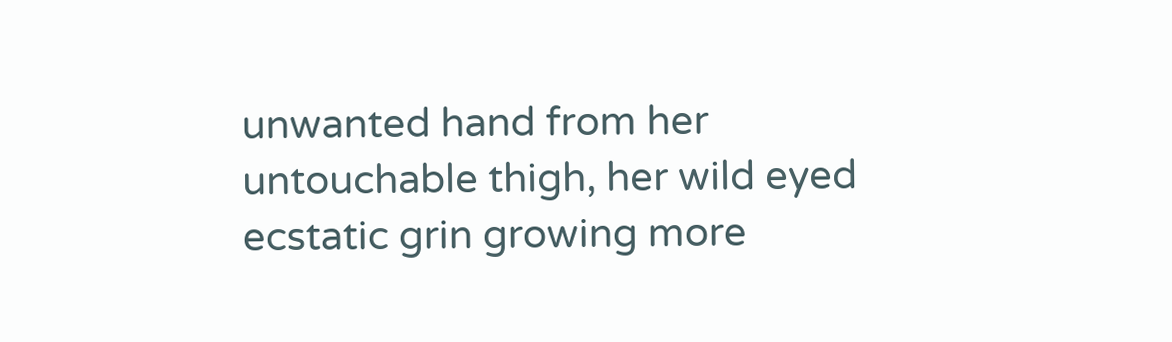unwanted hand from her untouchable thigh, her wild eyed ecstatic grin growing more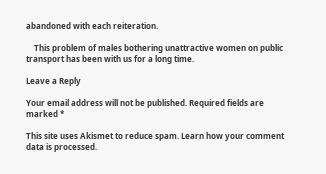abandoned with each reiteration.

    This problem of males bothering unattractive women on public transport has been with us for a long time.

Leave a Reply

Your email address will not be published. Required fields are marked *

This site uses Akismet to reduce spam. Learn how your comment data is processed.